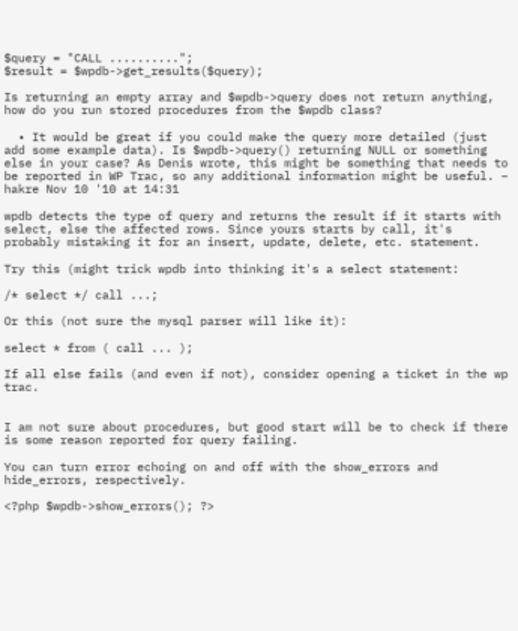$query = "CALL ..........";
$result = $wpdb->get_results($query);

Is returning an empty array and $wpdb->query does not return anything, how do you run stored procedures from the $wpdb class?

  • It would be great if you could make the query more detailed (just add some example data). Is $wpdb->query() returning NULL or something else in your case? As Denis wrote, this might be something that needs to be reported in WP Trac, so any additional information might be useful. – hakre Nov 10 '10 at 14:31

wpdb detects the type of query and returns the result if it starts with select, else the affected rows. Since yours starts by call, it's probably mistaking it for an insert, update, delete, etc. statement.

Try this (might trick wpdb into thinking it's a select statement:

/* select */ call ...;

Or this (not sure the mysql parser will like it):

select * from ( call ... );

If all else fails (and even if not), consider opening a ticket in the wp trac.


I am not sure about procedures, but good start will be to check if there is some reason reported for query failing.

You can turn error echoing on and off with the show_errors and hide_errors, respectively.

<?php $wpdb->show_errors(); ?>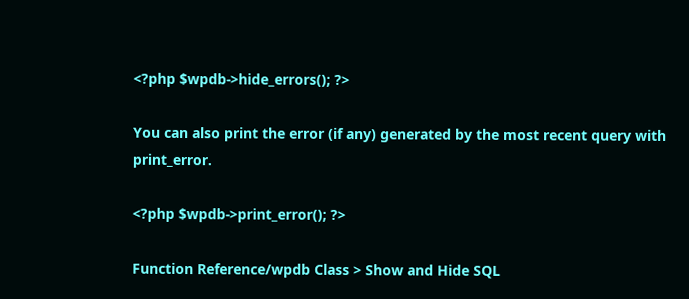<?php $wpdb->hide_errors(); ?>

You can also print the error (if any) generated by the most recent query with print_error.

<?php $wpdb->print_error(); ?>

Function Reference/wpdb Class > Show and Hide SQL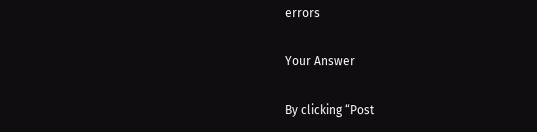errors

Your Answer

By clicking “Post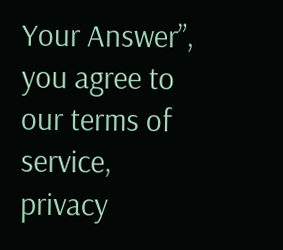Your Answer”, you agree to our terms of service, privacy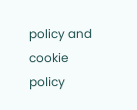policy and cookie policy